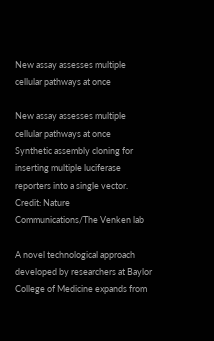New assay assesses multiple cellular pathways at once

New assay assesses multiple cellular pathways at once
Synthetic assembly cloning for inserting multiple luciferase reporters into a single vector. Credit: Nature Communications/The Venken lab

A novel technological approach developed by researchers at Baylor College of Medicine expands from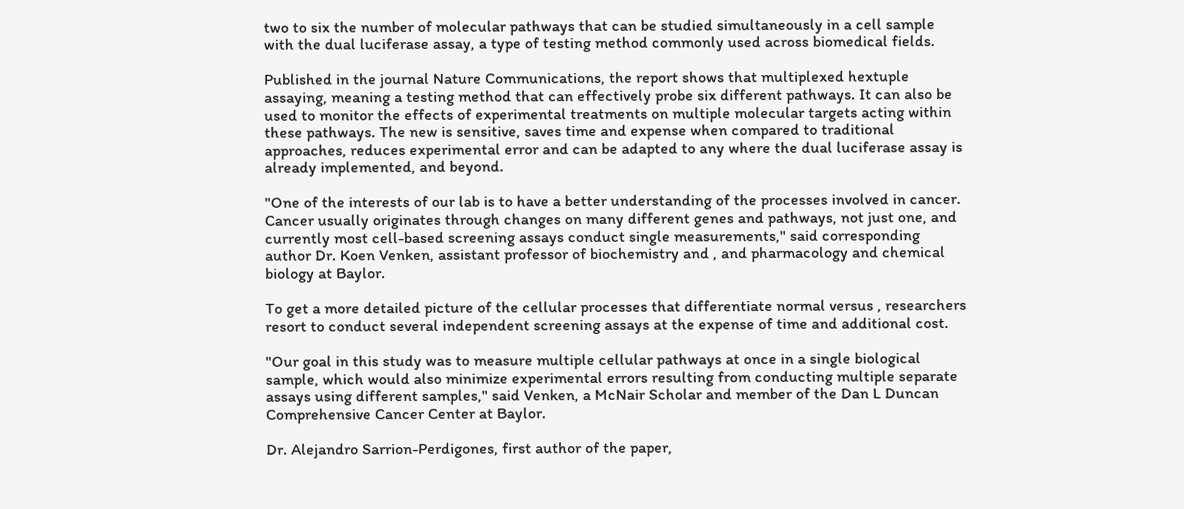two to six the number of molecular pathways that can be studied simultaneously in a cell sample with the dual luciferase assay, a type of testing method commonly used across biomedical fields.

Published in the journal Nature Communications, the report shows that multiplexed hextuple assaying, meaning a testing method that can effectively probe six different pathways. It can also be used to monitor the effects of experimental treatments on multiple molecular targets acting within these pathways. The new is sensitive, saves time and expense when compared to traditional approaches, reduces experimental error and can be adapted to any where the dual luciferase assay is already implemented, and beyond.

"One of the interests of our lab is to have a better understanding of the processes involved in cancer. Cancer usually originates through changes on many different genes and pathways, not just one, and currently most cell-based screening assays conduct single measurements," said corresponding author Dr. Koen Venken, assistant professor of biochemistry and , and pharmacology and chemical biology at Baylor.

To get a more detailed picture of the cellular processes that differentiate normal versus , researchers resort to conduct several independent screening assays at the expense of time and additional cost.

"Our goal in this study was to measure multiple cellular pathways at once in a single biological sample, which would also minimize experimental errors resulting from conducting multiple separate assays using different samples," said Venken, a McNair Scholar and member of the Dan L Duncan Comprehensive Cancer Center at Baylor.

Dr. Alejandro Sarrion-Perdigones, first author of the paper,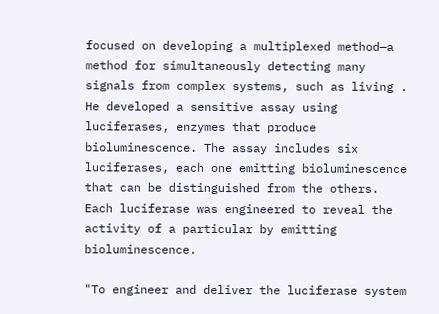focused on developing a multiplexed method—a method for simultaneously detecting many signals from complex systems, such as living . He developed a sensitive assay using luciferases, enzymes that produce bioluminescence. The assay includes six luciferases, each one emitting bioluminescence that can be distinguished from the others. Each luciferase was engineered to reveal the activity of a particular by emitting bioluminescence.

"To engineer and deliver the luciferase system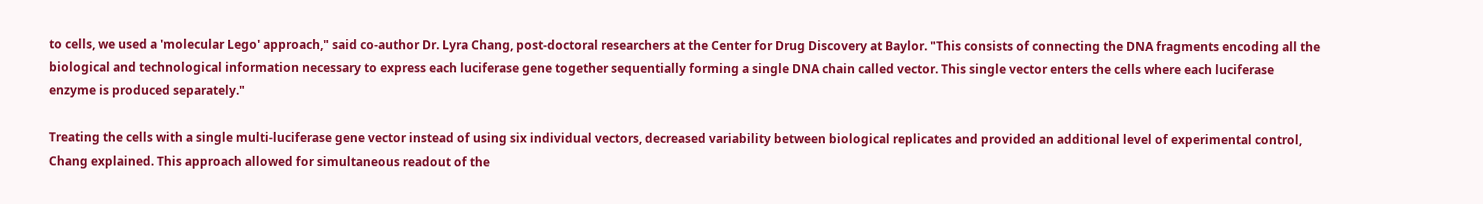to cells, we used a 'molecular Lego' approach," said co-author Dr. Lyra Chang, post-doctoral researchers at the Center for Drug Discovery at Baylor. "This consists of connecting the DNA fragments encoding all the biological and technological information necessary to express each luciferase gene together sequentially forming a single DNA chain called vector. This single vector enters the cells where each luciferase enzyme is produced separately."

Treating the cells with a single multi-luciferase gene vector instead of using six individual vectors, decreased variability between biological replicates and provided an additional level of experimental control, Chang explained. This approach allowed for simultaneous readout of the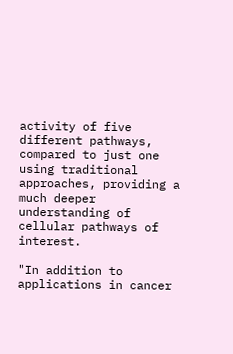activity of five different pathways, compared to just one using traditional approaches, providing a much deeper understanding of cellular pathways of interest.

"In addition to applications in cancer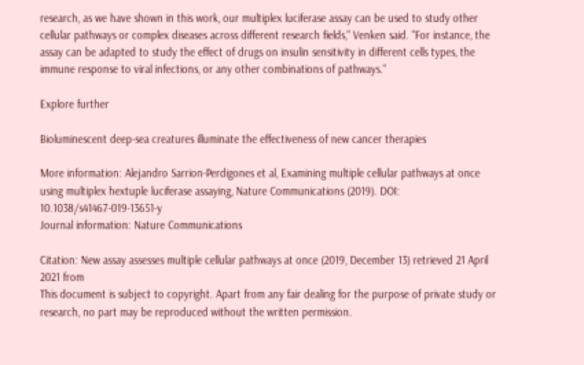research, as we have shown in this work, our multiplex luciferase assay can be used to study other cellular pathways or complex diseases across different research fields," Venken said. "For instance, the assay can be adapted to study the effect of drugs on insulin sensitivity in different cells types, the immune response to viral infections, or any other combinations of pathways."

Explore further

Bioluminescent deep-sea creatures illuminate the effectiveness of new cancer therapies

More information: Alejandro Sarrion-Perdigones et al, Examining multiple cellular pathways at once using multiplex hextuple luciferase assaying, Nature Communications (2019). DOI: 10.1038/s41467-019-13651-y
Journal information: Nature Communications

Citation: New assay assesses multiple cellular pathways at once (2019, December 13) retrieved 21 April 2021 from
This document is subject to copyright. Apart from any fair dealing for the purpose of private study or research, no part may be reproduced without the written permission.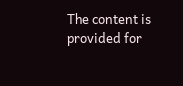The content is provided for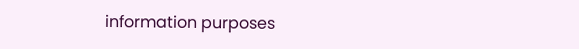information purposes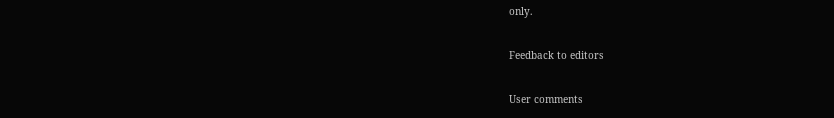only.

Feedback to editors

User comments